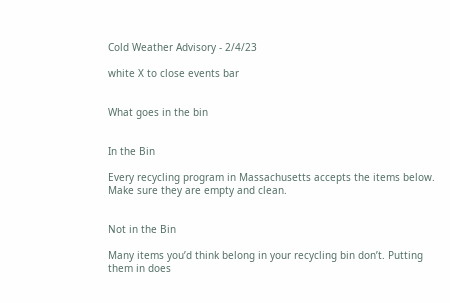Cold Weather Advisory - 2/4/23

white X to close events bar


What goes in the bin


In the Bin

Every recycling program in Massachusetts accepts the items below.
Make sure they are empty and clean.


Not in the Bin

Many items you’d think belong in your recycling bin don’t. Putting them in does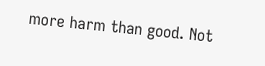more harm than good. Not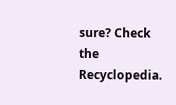sure? Check the Recyclopedia.